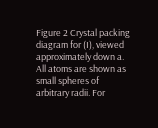Figure 2 Crystal packing diagram for (I), viewed approximately down a. All atoms are shown as small spheres of arbitrary radii. For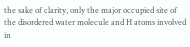the sake of clarity, only the major occupied site of the disordered water molecule and H atoms involved in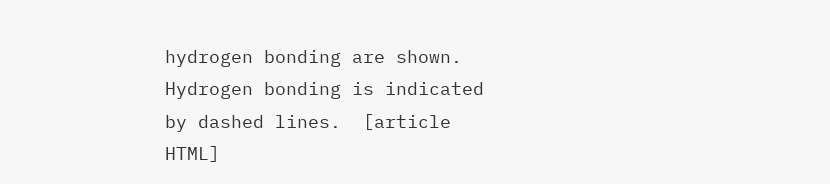hydrogen bonding are shown. Hydrogen bonding is indicated by dashed lines.  [article HTML]